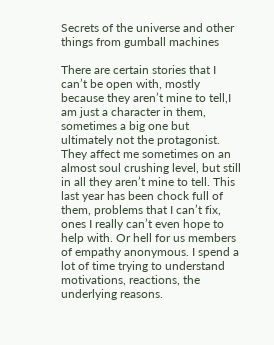Secrets of the universe and other things from gumball machines

There are certain stories that I can’t be open with, mostly because they aren’t mine to tell,I am just a character in them, sometimes a big one but ultimately not the protagonist. They affect me sometimes on an almost soul crushing level, but still in all they aren’t mine to tell. This last year has been chock full of them, problems that I can’t fix, ones I really can’t even hope to help with. Or hell for us members of empathy anonymous. I spend a lot of time trying to understand motivations, reactions, the underlying reasons.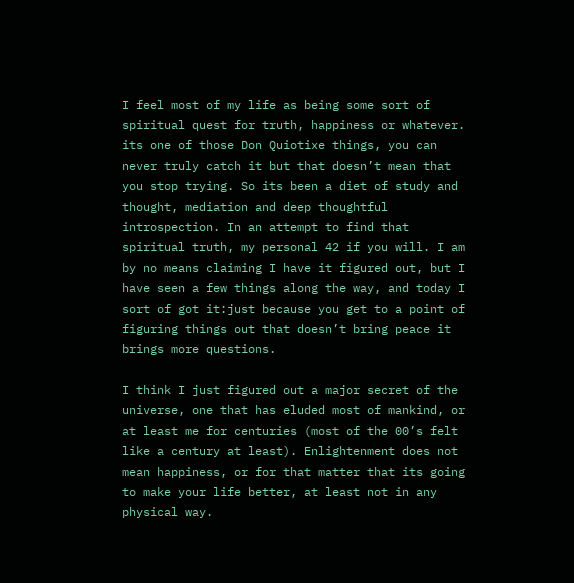I feel most of my life as being some sort of spiritual quest for truth, happiness or whatever. its one of those Don Quiotixe things, you can never truly catch it but that doesn’t mean that you stop trying. So its been a diet of study and thought, mediation and deep thoughtful introspection. In an attempt to find that spiritual truth, my personal 42 if you will. I am by no means claiming I have it figured out, but I have seen a few things along the way, and today I sort of got it:just because you get to a point of figuring things out that doesn’t bring peace it brings more questions.

I think I just figured out a major secret of the universe, one that has eluded most of mankind, or at least me for centuries (most of the 00’s felt like a century at least). Enlightenment does not mean happiness, or for that matter that its going to make your life better, at least not in any physical way.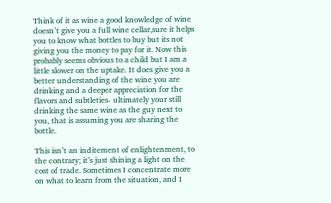Think of it as wine a good knowledge of wine doesn’t give you a full wine cellar,sure it helps you to know what bottles to buy but its not giving you the money to pay for it. Now this probably seems obvious to a child but I am a little slower on the uptake. It does give you a better understanding of the wine you are drinking and a deeper appreciation for the flavors and subtleties- ultimately your still drinking the same wine as the guy next to you, that is assuming you are sharing the bottle.

This isn’t an inditement of enlightenment, to the contrary; it’s just shining a light on the cost of trade. Sometimes I concentrate more on what to learn from the situation, and I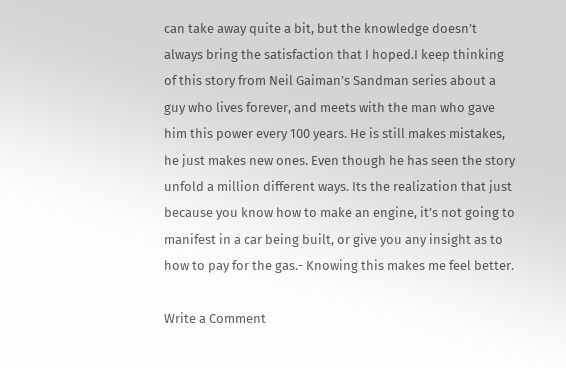can take away quite a bit, but the knowledge doesn’t always bring the satisfaction that I hoped.I keep thinking of this story from Neil Gaiman’s Sandman series about a guy who lives forever, and meets with the man who gave him this power every 100 years. He is still makes mistakes, he just makes new ones. Even though he has seen the story unfold a million different ways. Its the realization that just because you know how to make an engine, it’s not going to manifest in a car being built, or give you any insight as to how to pay for the gas.- Knowing this makes me feel better.

Write a Comment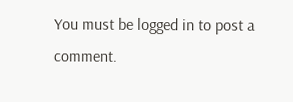You must be logged in to post a comment.